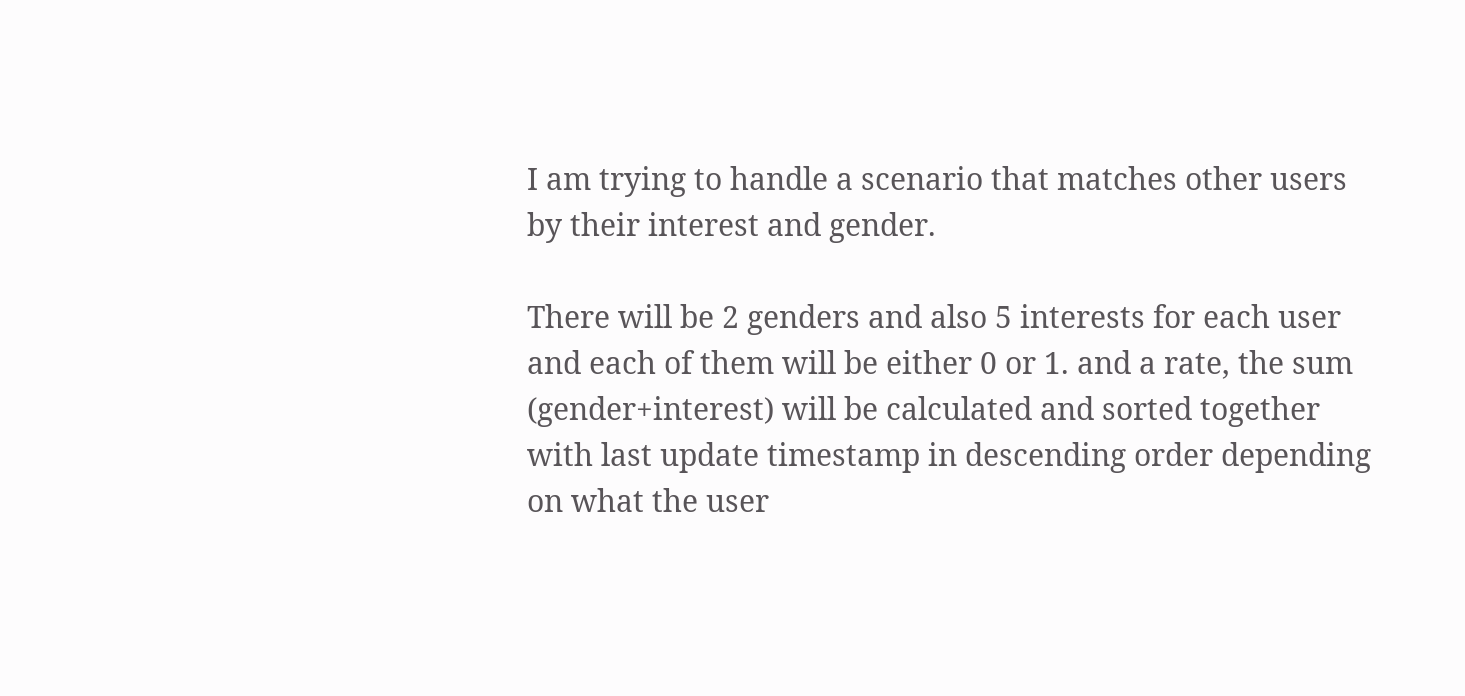I am trying to handle a scenario that matches other users by their interest and gender.

There will be 2 genders and also 5 interests for each user and each of them will be either 0 or 1. and a rate, the sum (gender+interest) will be calculated and sorted together with last update timestamp in descending order depending on what the user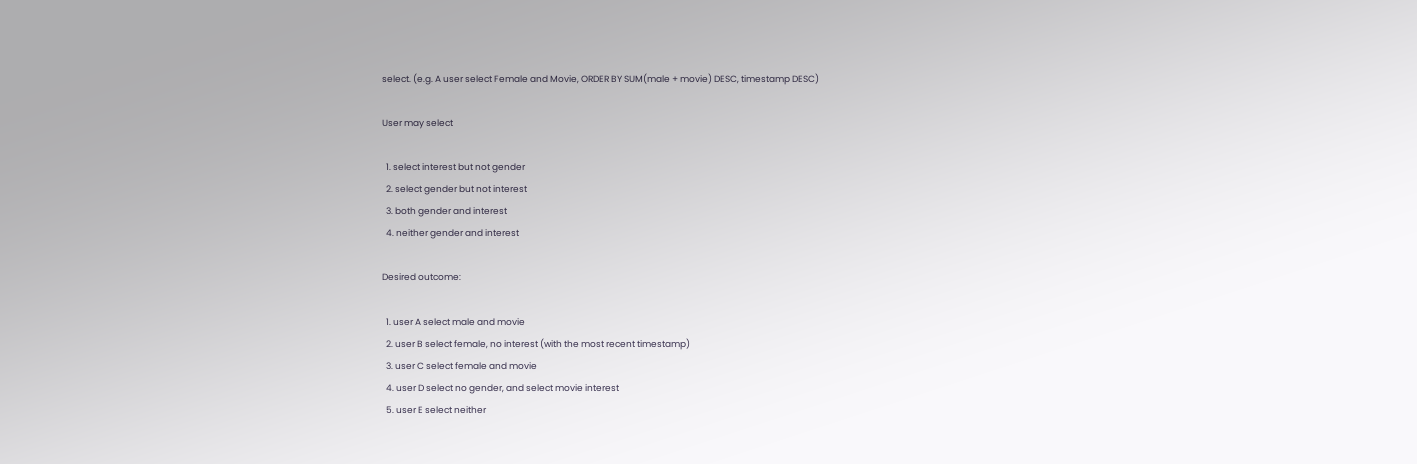select. (e.g. A user select Female and Movie, ORDER BY SUM(male + movie) DESC, timestamp DESC)

User may select

  1. select interest but not gender
  2. select gender but not interest
  3. both gender and interest
  4. neither gender and interest

Desired outcome:

  1. user A select male and movie
  2. user B select female, no interest (with the most recent timestamp)
  3. user C select female and movie
  4. user D select no gender, and select movie interest
  5. user E select neither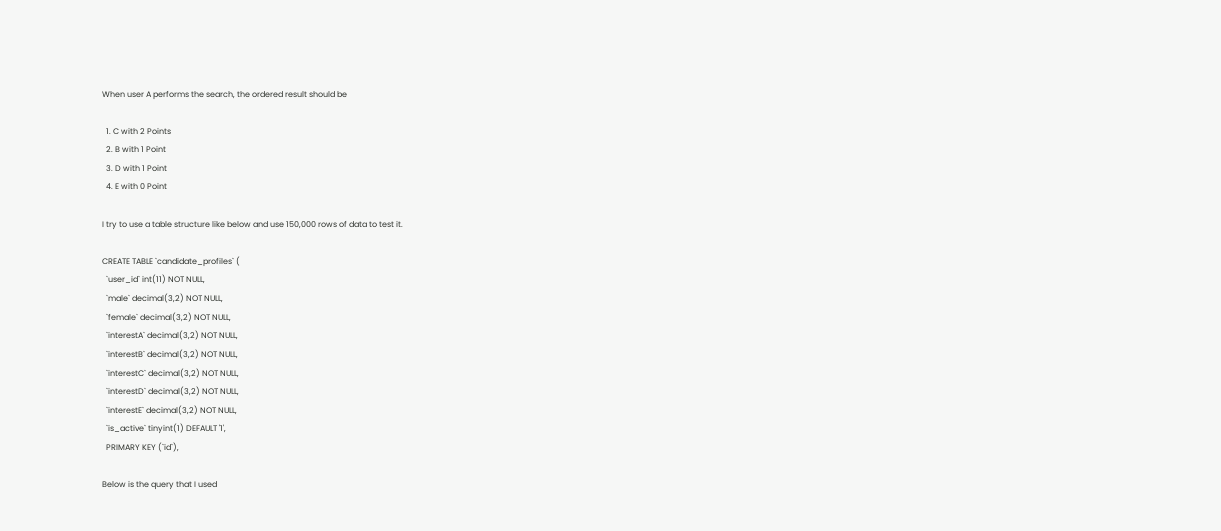When user A performs the search, the ordered result should be

  1. C with 2 Points
  2. B with 1 Point
  3. D with 1 Point
  4. E with 0 Point

I try to use a table structure like below and use 150,000 rows of data to test it.

CREATE TABLE `candidate_profiles` (
  `user_id` int(11) NOT NULL,
  `male` decimal(3,2) NOT NULL,
  `female` decimal(3,2) NOT NULL,
  `interestA` decimal(3,2) NOT NULL,
  `interestB` decimal(3,2) NOT NULL,
  `interestC` decimal(3,2) NOT NULL,
  `interestD` decimal(3,2) NOT NULL,
  `interestE` decimal(3,2) NOT NULL,
  `is_active` tinyint(1) DEFAULT '1',
  PRIMARY KEY (`id`),

Below is the query that I used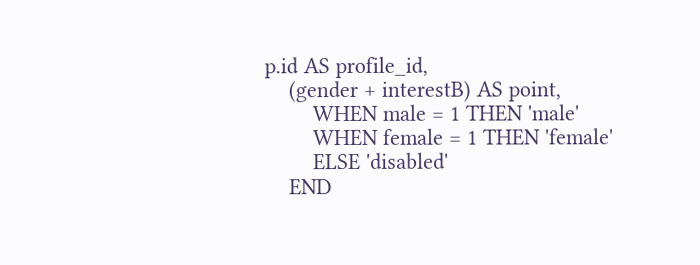p.id AS profile_id,
    (gender + interestB) AS point,
        WHEN male = 1 THEN 'male'
        WHEN female = 1 THEN 'female'
        ELSE 'disabled'
    END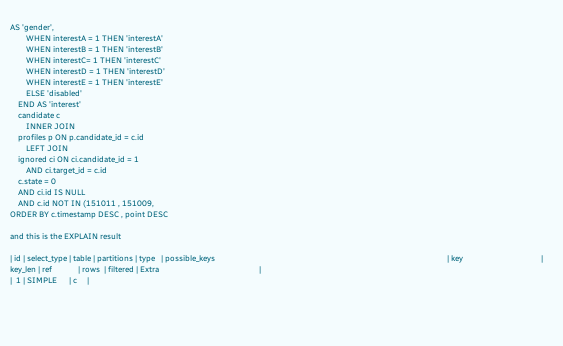AS 'gender',
        WHEN interestA = 1 THEN 'interestA'
        WHEN interestB = 1 THEN 'interestB'
        WHEN interestC= 1 THEN 'interestC'
        WHEN interestD = 1 THEN 'interestD'
        WHEN interestE = 1 THEN 'interestE'
        ELSE 'disabled'
    END AS 'interest'
    candidate c
        INNER JOIN
    profiles p ON p.candidate_id = c.id
        LEFT JOIN
    ignored ci ON ci.candidate_id = 1
        AND ci.target_id = c.id
    c.state = 0
    AND ci.id IS NULL
    AND c.id NOT IN (151011 , 151009,
ORDER BY c.timestamp DESC , point DESC

and this is the EXPLAIN result

| id | select_type | table | partitions | type   | possible_keys                                                                                                                    | key                                       | key_len | ref             | rows  | filtered | Extra                                                  |
|  1 | SIMPLE      | c     |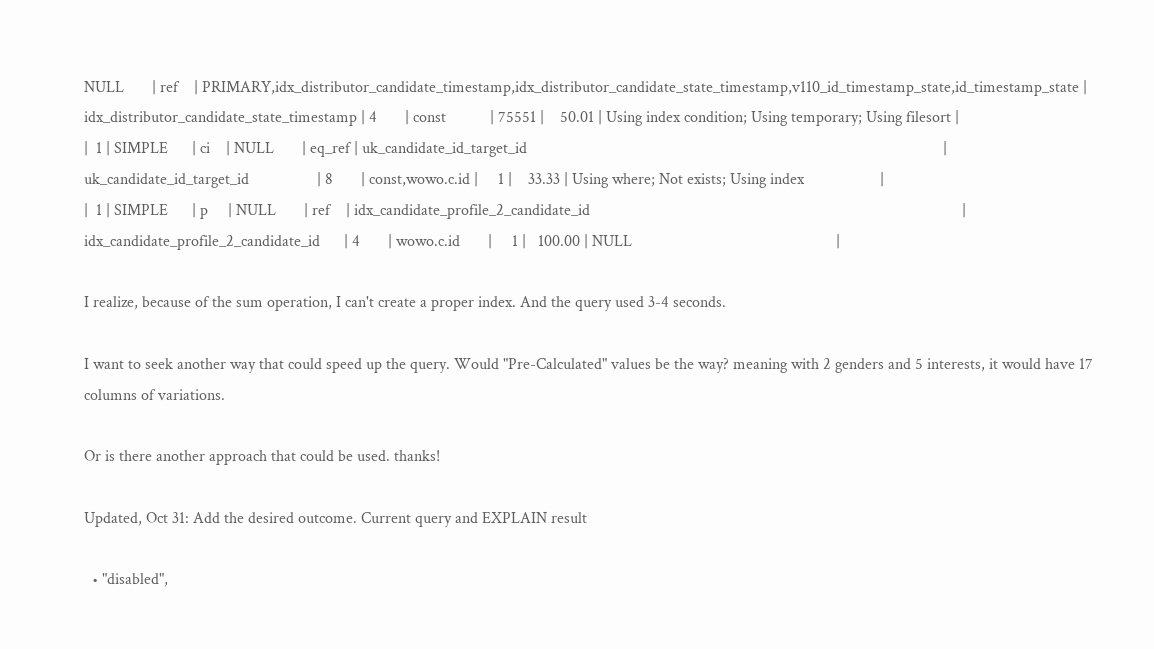NULL       | ref    | PRIMARY,idx_distributor_candidate_timestamp,idx_distributor_candidate_state_timestamp,v110_id_timestamp_state,id_timestamp_state | idx_distributor_candidate_state_timestamp | 4       | const           | 75551 |    50.01 | Using index condition; Using temporary; Using filesort |
|  1 | SIMPLE      | ci    | NULL       | eq_ref | uk_candidate_id_target_id                                                                                                        | uk_candidate_id_target_id                 | 8       | const,wowo.c.id |     1 |    33.33 | Using where; Not exists; Using index                   |
|  1 | SIMPLE      | p     | NULL       | ref    | idx_candidate_profile_2_candidate_id                                                                                             | idx_candidate_profile_2_candidate_id      | 4       | wowo.c.id       |     1 |   100.00 | NULL                                                   |

I realize, because of the sum operation, I can't create a proper index. And the query used 3-4 seconds.

I want to seek another way that could speed up the query. Would "Pre-Calculated" values be the way? meaning with 2 genders and 5 interests, it would have 17 columns of variations.

Or is there another approach that could be used. thanks!

Updated, Oct 31: Add the desired outcome. Current query and EXPLAIN result

  • "disabled",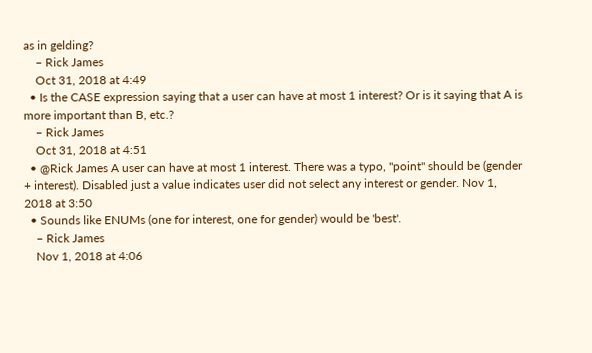as in gelding?
    – Rick James
    Oct 31, 2018 at 4:49
  • Is the CASE expression saying that a user can have at most 1 interest? Or is it saying that A is more important than B, etc.?
    – Rick James
    Oct 31, 2018 at 4:51
  • @Rick James A user can have at most 1 interest. There was a typo, "point" should be (gender + interest). Disabled just a value indicates user did not select any interest or gender. Nov 1, 2018 at 3:50
  • Sounds like ENUMs (one for interest, one for gender) would be 'best'.
    – Rick James
    Nov 1, 2018 at 4:06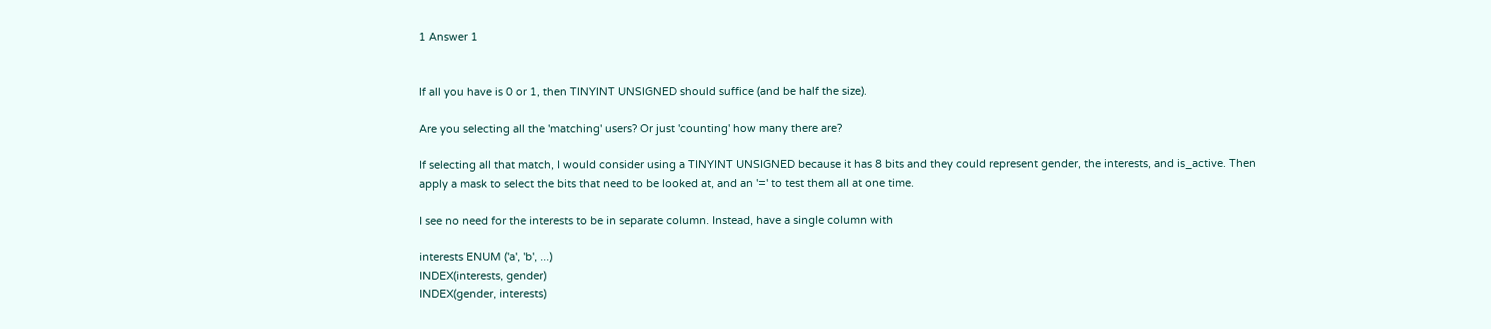1 Answer 1


If all you have is 0 or 1, then TINYINT UNSIGNED should suffice (and be half the size).

Are you selecting all the 'matching' users? Or just 'counting' how many there are?

If selecting all that match, I would consider using a TINYINT UNSIGNED because it has 8 bits and they could represent gender, the interests, and is_active. Then apply a mask to select the bits that need to be looked at, and an '=' to test them all at one time.

I see no need for the interests to be in separate column. Instead, have a single column with

interests ENUM ('a', 'b', ...)
INDEX(interests, gender)
INDEX(gender, interests)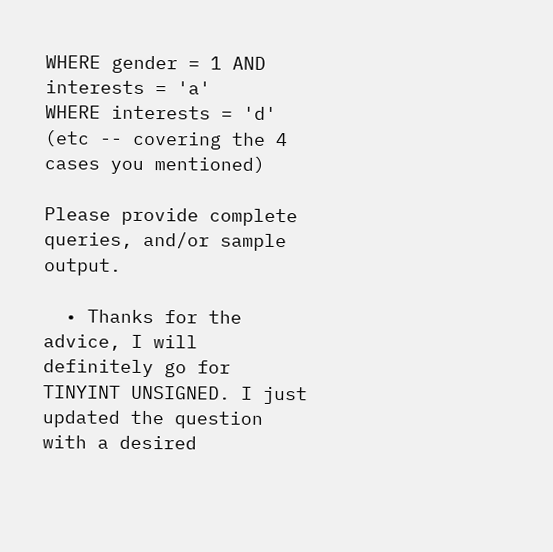WHERE gender = 1 AND interests = 'a'
WHERE interests = 'd'
(etc -- covering the 4 cases you mentioned)

Please provide complete queries, and/or sample output.

  • Thanks for the advice, I will definitely go for TINYINT UNSIGNED. I just updated the question with a desired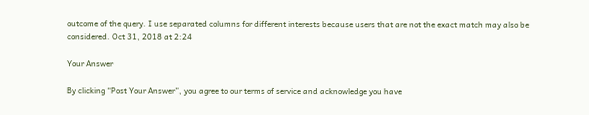outcome of the query. I use separated columns for different interests because users that are not the exact match may also be considered. Oct 31, 2018 at 2:24

Your Answer

By clicking “Post Your Answer”, you agree to our terms of service and acknowledge you have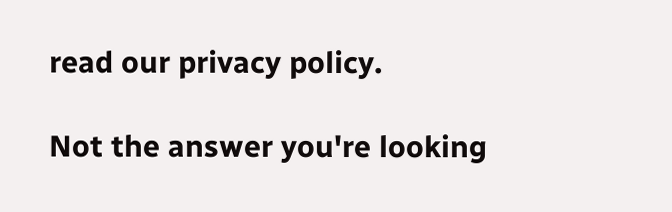read our privacy policy.

Not the answer you're looking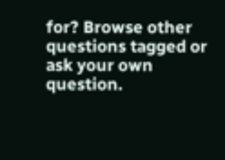for? Browse other questions tagged or ask your own question.